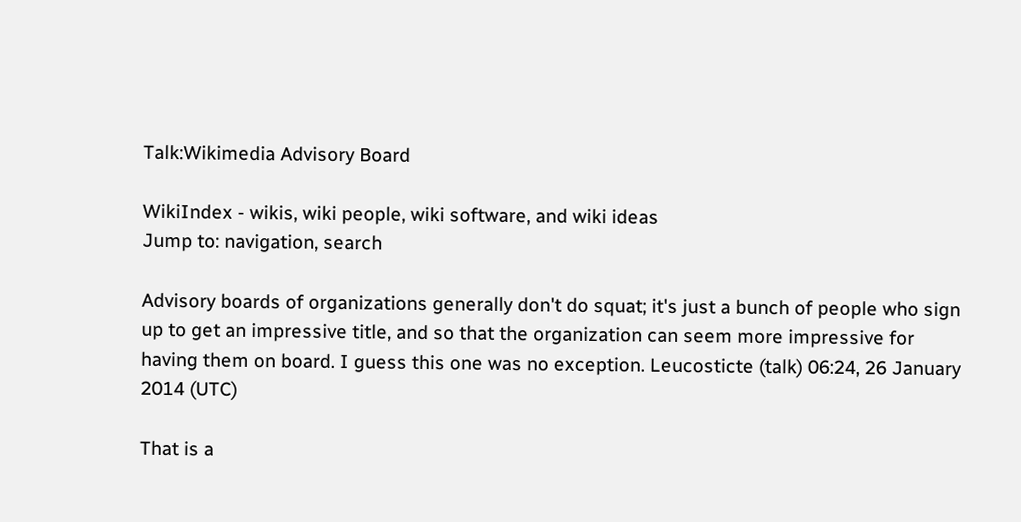Talk:Wikimedia Advisory Board

WikiIndex - wikis, wiki people, wiki software, and wiki ideas
Jump to: navigation, search

Advisory boards of organizations generally don't do squat; it's just a bunch of people who sign up to get an impressive title, and so that the organization can seem more impressive for having them on board. I guess this one was no exception. Leucosticte (talk) 06:24, 26 January 2014 (UTC)

That is a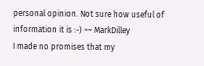personal opinion. Not sure how useful of information it is :-) ~~ MarkDilley
I made no promises that my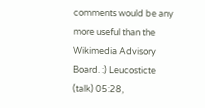comments would be any more useful than the Wikimedia Advisory Board. :) Leucosticte (talk) 05:28,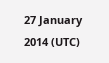27 January 2014 (UTC)